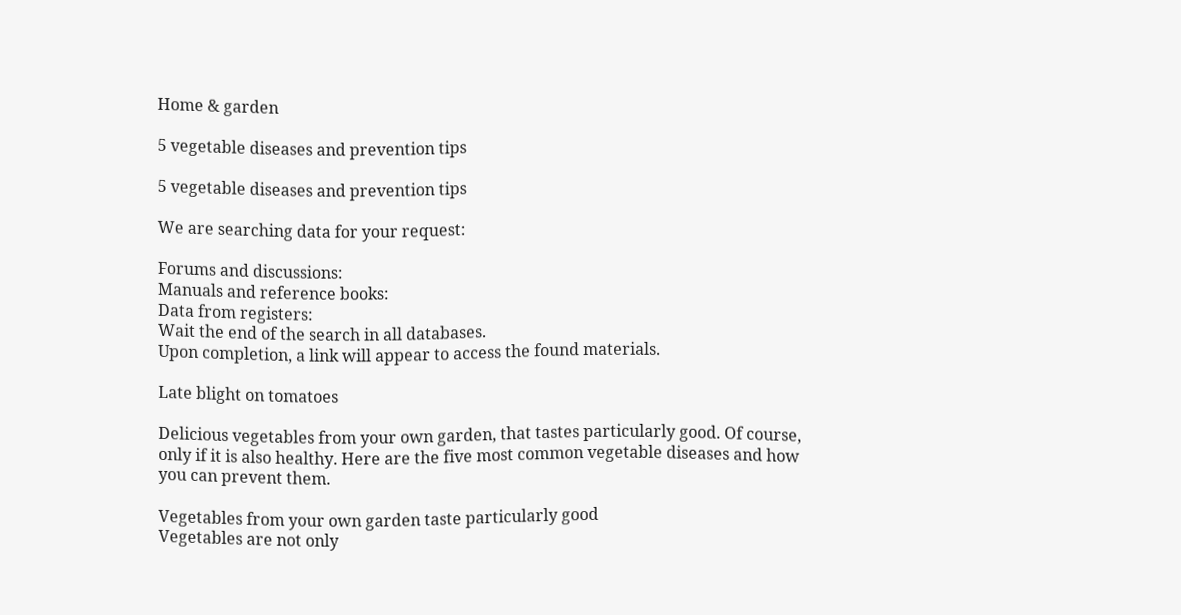Home & garden

5 vegetable diseases and prevention tips

5 vegetable diseases and prevention tips

We are searching data for your request:

Forums and discussions:
Manuals and reference books:
Data from registers:
Wait the end of the search in all databases.
Upon completion, a link will appear to access the found materials.

Late blight on tomatoes

Delicious vegetables from your own garden, that tastes particularly good. Of course, only if it is also healthy. Here are the five most common vegetable diseases and how you can prevent them.

Vegetables from your own garden taste particularly good
Vegetables are not only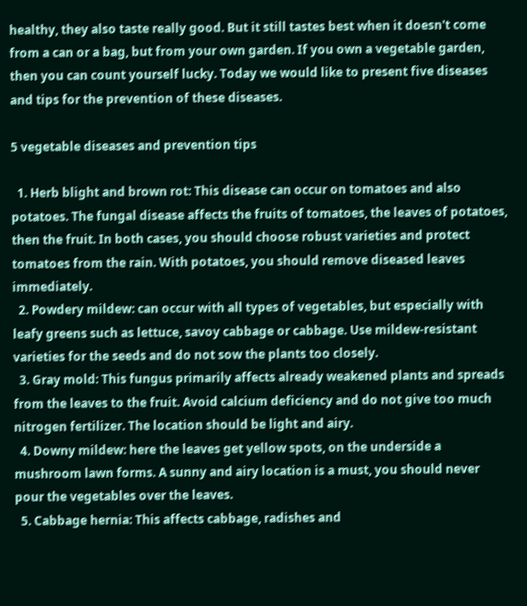healthy, they also taste really good. But it still tastes best when it doesn't come from a can or a bag, but from your own garden. If you own a vegetable garden, then you can count yourself lucky. Today we would like to present five diseases and tips for the prevention of these diseases.

5 vegetable diseases and prevention tips

  1. Herb blight and brown rot: This disease can occur on tomatoes and also potatoes. The fungal disease affects the fruits of tomatoes, the leaves of potatoes, then the fruit. In both cases, you should choose robust varieties and protect tomatoes from the rain. With potatoes, you should remove diseased leaves immediately.
  2. Powdery mildew: can occur with all types of vegetables, but especially with leafy greens such as lettuce, savoy cabbage or cabbage. Use mildew-resistant varieties for the seeds and do not sow the plants too closely.
  3. Gray mold: This fungus primarily affects already weakened plants and spreads from the leaves to the fruit. Avoid calcium deficiency and do not give too much nitrogen fertilizer. The location should be light and airy.
  4. Downy mildew: here the leaves get yellow spots, on the underside a mushroom lawn forms. A sunny and airy location is a must, you should never pour the vegetables over the leaves.
  5. Cabbage hernia: This affects cabbage, radishes and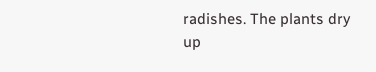radishes. The plants dry up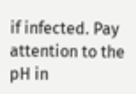if infected. Pay attention to the pH in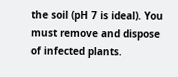the soil (pH 7 is ideal). You must remove and dispose of infected plants.